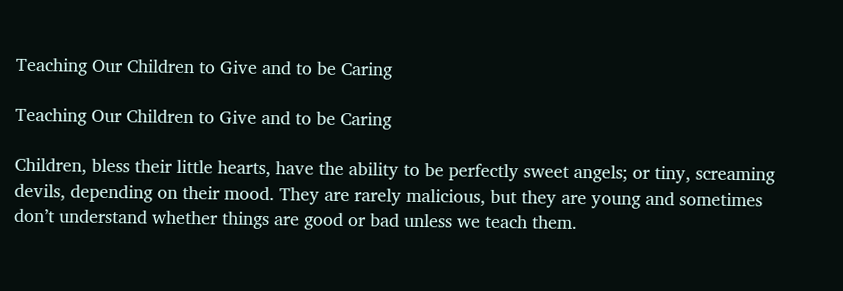Teaching Our Children to Give and to be Caring

Teaching Our Children to Give and to be Caring

Children, bless their little hearts, have the ability to be perfectly sweet angels; or tiny, screaming devils, depending on their mood. They are rarely malicious, but they are young and sometimes don’t understand whether things are good or bad unless we teach them.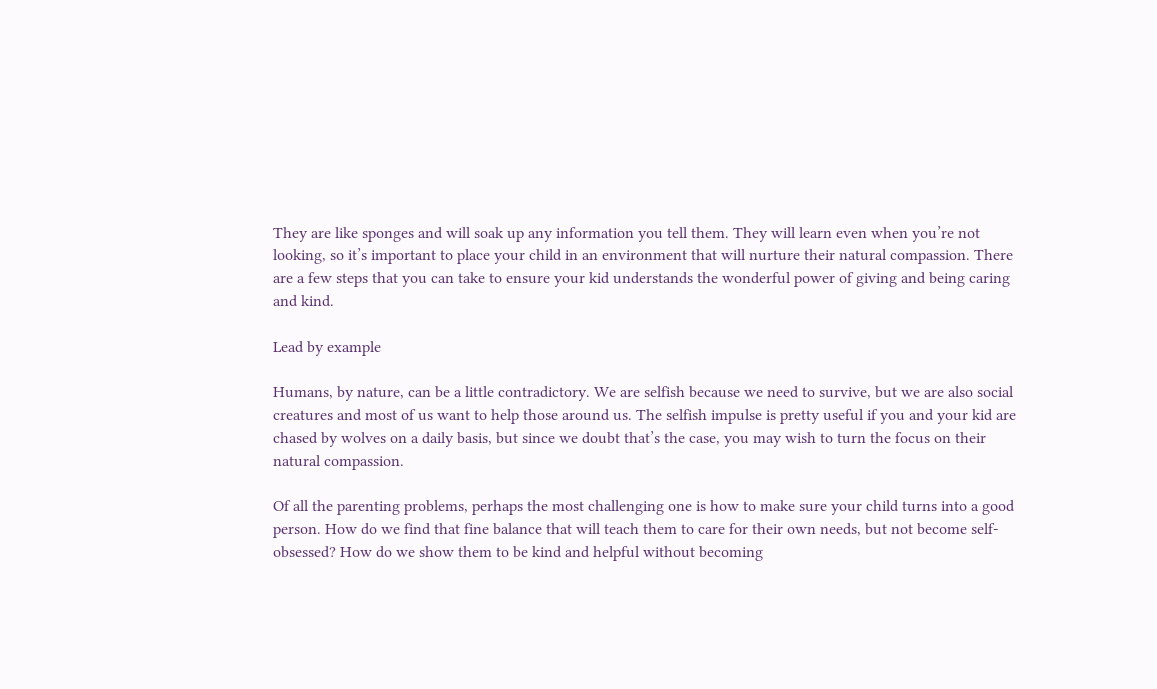They are like sponges and will soak up any information you tell them. They will learn even when you’re not looking, so it’s important to place your child in an environment that will nurture their natural compassion. There are a few steps that you can take to ensure your kid understands the wonderful power of giving and being caring and kind.

Lead by example

Humans, by nature, can be a little contradictory. We are selfish because we need to survive, but we are also social creatures and most of us want to help those around us. The selfish impulse is pretty useful if you and your kid are chased by wolves on a daily basis, but since we doubt that’s the case, you may wish to turn the focus on their natural compassion.

Of all the parenting problems, perhaps the most challenging one is how to make sure your child turns into a good person. How do we find that fine balance that will teach them to care for their own needs, but not become self-obsessed? How do we show them to be kind and helpful without becoming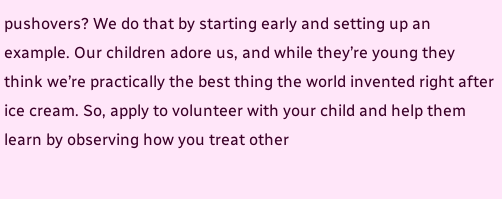pushovers? We do that by starting early and setting up an example. Our children adore us, and while they’re young they think we’re practically the best thing the world invented right after ice cream. So, apply to volunteer with your child and help them learn by observing how you treat other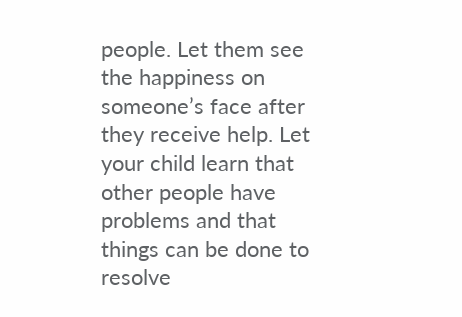people. Let them see the happiness on someone’s face after they receive help. Let your child learn that other people have problems and that things can be done to resolve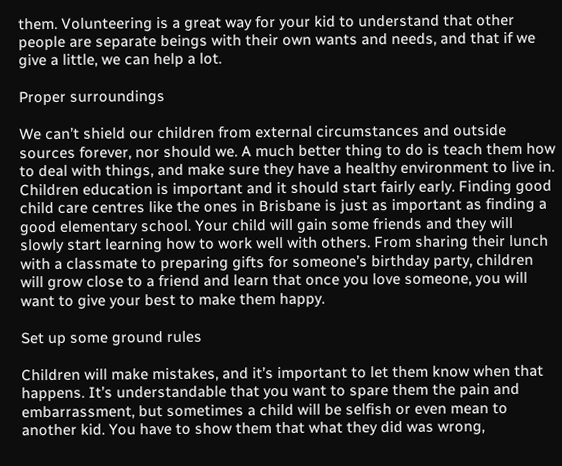them. Volunteering is a great way for your kid to understand that other people are separate beings with their own wants and needs, and that if we give a little, we can help a lot.

Proper surroundings

We can’t shield our children from external circumstances and outside sources forever, nor should we. A much better thing to do is teach them how to deal with things, and make sure they have a healthy environment to live in. Children education is important and it should start fairly early. Finding good child care centres like the ones in Brisbane is just as important as finding a good elementary school. Your child will gain some friends and they will slowly start learning how to work well with others. From sharing their lunch with a classmate to preparing gifts for someone’s birthday party, children will grow close to a friend and learn that once you love someone, you will want to give your best to make them happy.

Set up some ground rules

Children will make mistakes, and it’s important to let them know when that happens. It’s understandable that you want to spare them the pain and embarrassment, but sometimes a child will be selfish or even mean to another kid. You have to show them that what they did was wrong,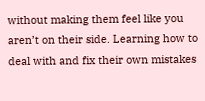without making them feel like you aren’t on their side. Learning how to deal with and fix their own mistakes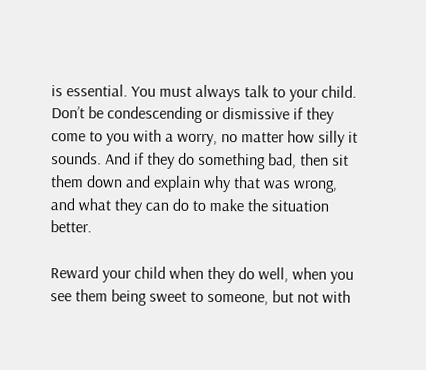is essential. You must always talk to your child. Don’t be condescending or dismissive if they come to you with a worry, no matter how silly it sounds. And if they do something bad, then sit them down and explain why that was wrong, and what they can do to make the situation better.

Reward your child when they do well, when you see them being sweet to someone, but not with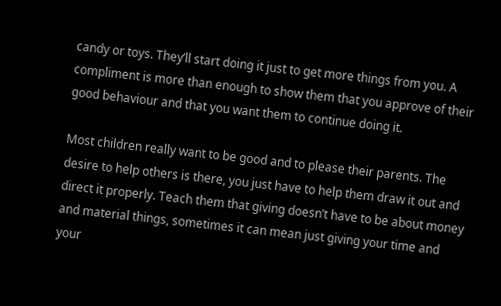candy or toys. They’ll start doing it just to get more things from you. A compliment is more than enough to show them that you approve of their good behaviour and that you want them to continue doing it.

Most children really want to be good and to please their parents. The desire to help others is there, you just have to help them draw it out and direct it properly. Teach them that giving doesn’t have to be about money and material things, sometimes it can mean just giving your time and your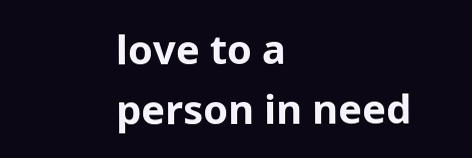love to a person in need